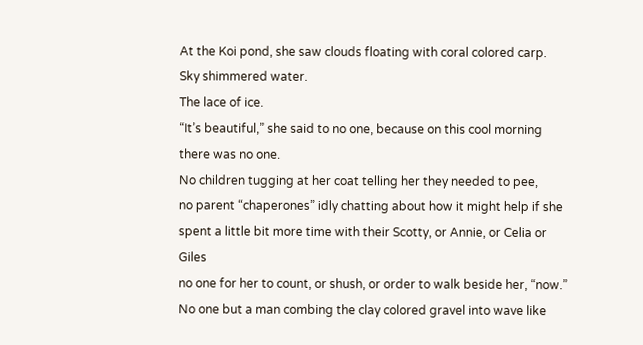At the Koi pond, she saw clouds floating with coral colored carp.
Sky shimmered water.
The lace of ice.
“It’s beautiful,” she said to no one, because on this cool morning there was no one.
No children tugging at her coat telling her they needed to pee,
no parent “chaperones” idly chatting about how it might help if she spent a little bit more time with their Scotty, or Annie, or Celia or Giles
no one for her to count, or shush, or order to walk beside her, “now.”
No one but a man combing the clay colored gravel into wave like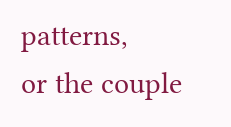patterns,
or the couple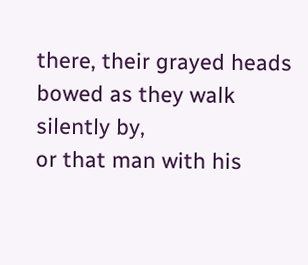there, their grayed heads bowed as they walk silently by,
or that man with his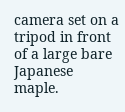camera set on a tripod in front of a large bare Japanese maple.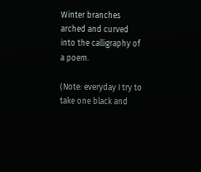Winter branches arched and curved into the calligraphy of a poem.

(Note: everyday I try to take one black and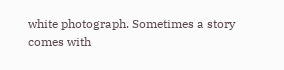white photograph. Sometimes a story comes with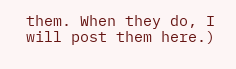them. When they do, I will post them here.)